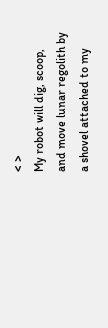< >
My robot will dig, scoop, and move lunar regolith by a shovel attached to my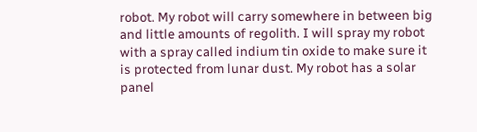robot. My robot will carry somewhere in between big and little amounts of regolith. I will spray my robot with a spray called indium tin oxide to make sure it is protected from lunar dust. My robot has a solar panel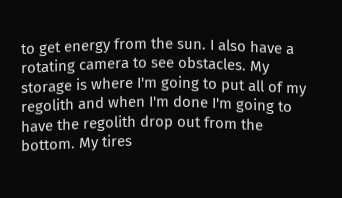to get energy from the sun. I also have a rotating camera to see obstacles. My storage is where I'm going to put all of my regolith and when I'm done I'm going to have the regolith drop out from the bottom. My tires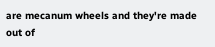are mecanum wheels and they're made out of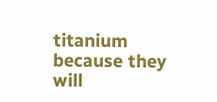titanium because they will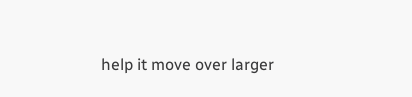help it move over larger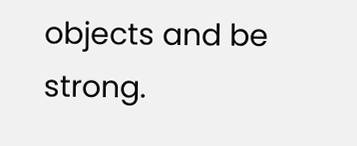objects and be strong.